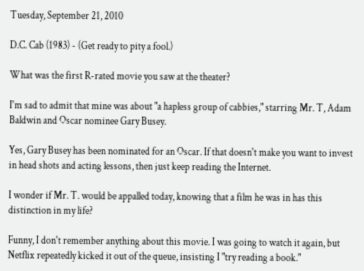Tuesday, September 21, 2010

D.C. Cab (1983) - (Get ready to pity a fool.)

What was the first R-rated movie you saw at the theater?

I'm sad to admit that mine was about "a hapless group of cabbies," starring Mr. T, Adam Baldwin and Oscar nominee Gary Busey.

Yes, Gary Busey has been nominated for an Oscar. If that doesn't make you want to invest in head shots and acting lessons, then just keep reading the Internet.

I wonder if Mr. T. would be appalled today, knowing that a film he was in has this distinction in my life?

Funny, I don't remember anything about this movie. I was going to watch it again, but Netflix repeatedly kicked it out of the queue, insisting I "try reading a book."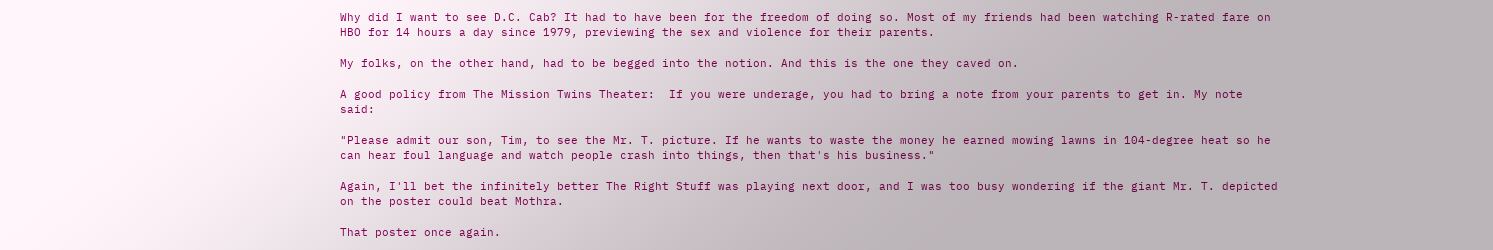Why did I want to see D.C. Cab? It had to have been for the freedom of doing so. Most of my friends had been watching R-rated fare on HBO for 14 hours a day since 1979, previewing the sex and violence for their parents.

My folks, on the other hand, had to be begged into the notion. And this is the one they caved on.

A good policy from The Mission Twins Theater:  If you were underage, you had to bring a note from your parents to get in. My note said:

"Please admit our son, Tim, to see the Mr. T. picture. If he wants to waste the money he earned mowing lawns in 104-degree heat so he can hear foul language and watch people crash into things, then that's his business."

Again, I'll bet the infinitely better The Right Stuff was playing next door, and I was too busy wondering if the giant Mr. T. depicted on the poster could beat Mothra.

That poster once again.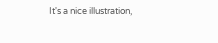It's a nice illustration,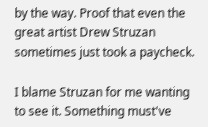by the way. Proof that even the great artist Drew Struzan sometimes just took a paycheck.

I blame Struzan for me wanting to see it. Something must've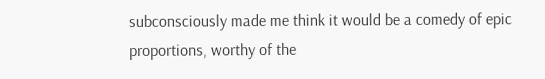subconsciously made me think it would be a comedy of epic proportions, worthy of the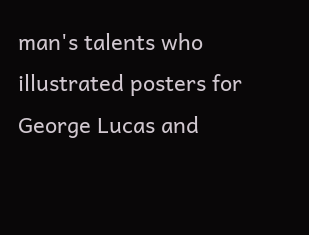man's talents who illustrated posters for George Lucas and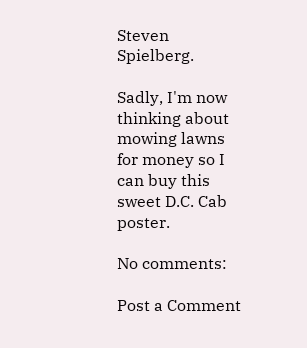Steven Spielberg.

Sadly, I'm now thinking about mowing lawns for money so I can buy this sweet D.C. Cab poster.

No comments:

Post a Comment